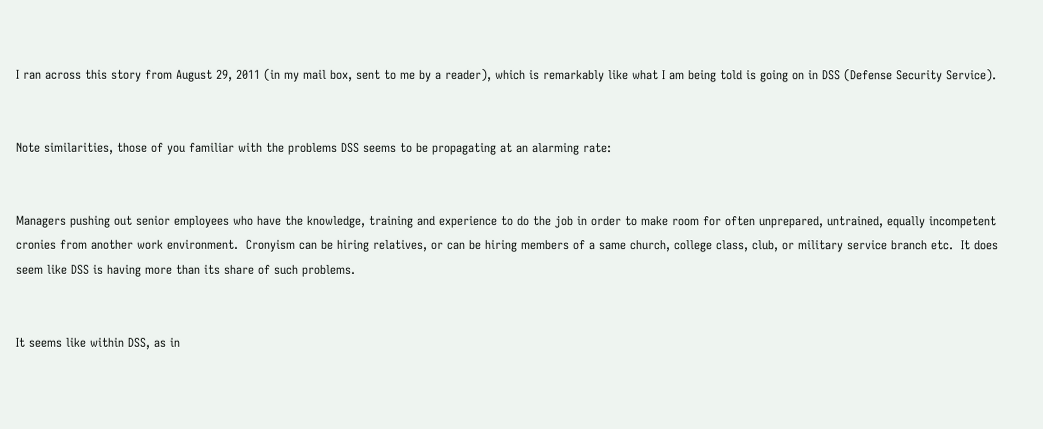I ran across this story from August 29, 2011 (in my mail box, sent to me by a reader), which is remarkably like what I am being told is going on in DSS (Defense Security Service).


Note similarities, those of you familiar with the problems DSS seems to be propagating at an alarming rate:


Managers pushing out senior employees who have the knowledge, training and experience to do the job in order to make room for often unprepared, untrained, equally incompetent cronies from another work environment.  Cronyism can be hiring relatives, or can be hiring members of a same church, college class, club, or military service branch etc.  It does seem like DSS is having more than its share of such problems.


It seems like within DSS, as in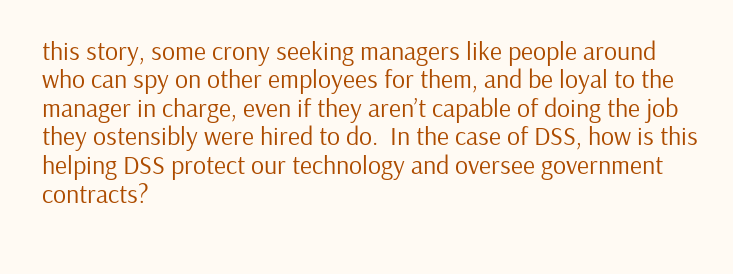this story, some crony seeking managers like people around who can spy on other employees for them, and be loyal to the manager in charge, even if they aren’t capable of doing the job they ostensibly were hired to do.  In the case of DSS, how is this helping DSS protect our technology and oversee government contracts?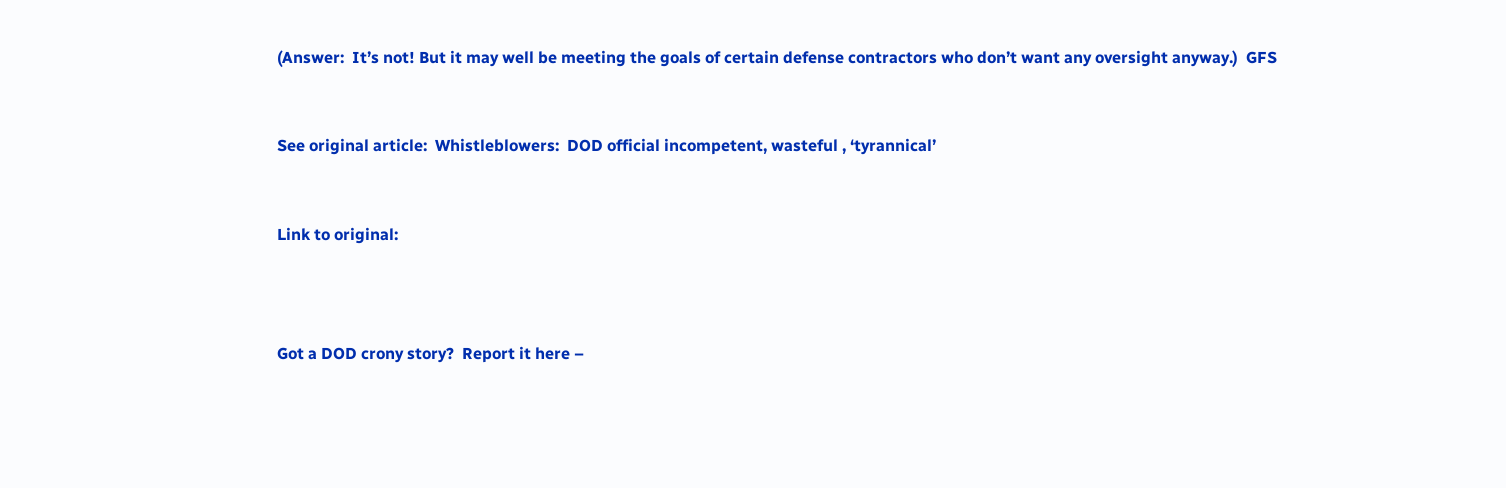(Answer:  It’s not! But it may well be meeting the goals of certain defense contractors who don’t want any oversight anyway.)  GFS


See original article:  Whistleblowers:  DOD official incompetent, wasteful , ‘tyrannical’


Link to original:



Got a DOD crony story?  Report it here –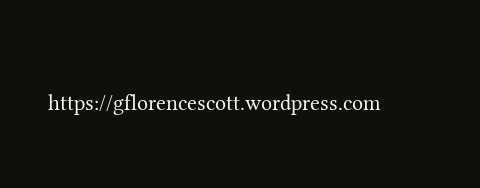https://gflorencescott.wordpress.com